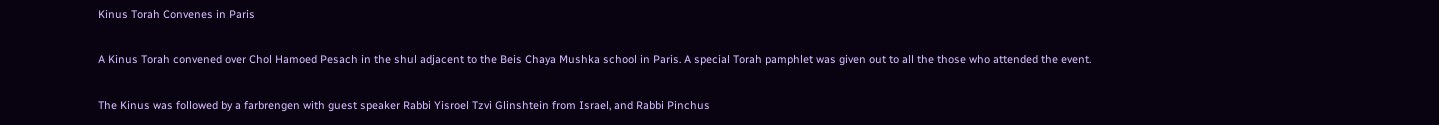Kinus Torah Convenes in Paris

A Kinus Torah convened over Chol Hamoed Pesach in the shul adjacent to the Beis Chaya Mushka school in Paris. A special Torah pamphlet was given out to all the those who attended the event.

The Kinus was followed by a farbrengen with guest speaker Rabbi Yisroel Tzvi Glinshtein from Israel, and Rabbi Pinchus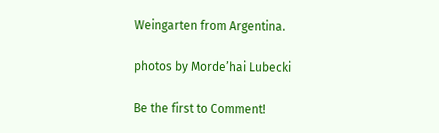Weingarten from Argentina.

photos by Morde’hai Lubecki

Be the first to Comment!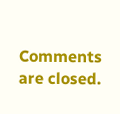Comments are closed.